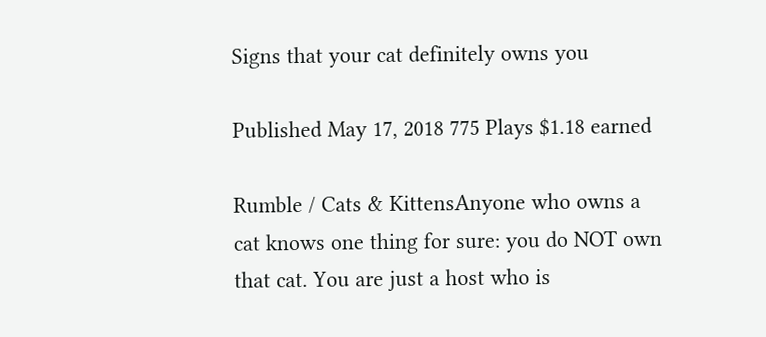Signs that your cat definitely owns you

Published May 17, 2018 775 Plays $1.18 earned

Rumble / Cats & KittensAnyone who owns a cat knows one thing for sure: you do NOT own that cat. You are just a host who is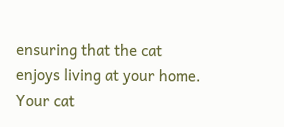ensuring that the cat enjoys living at your home. Your cat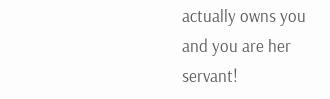actually owns you and you are her servant!